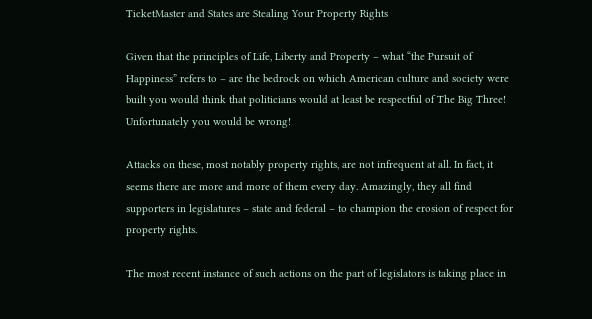TicketMaster and States are Stealing Your Property Rights

Given that the principles of Life, Liberty and Property – what “the Pursuit of Happiness” refers to – are the bedrock on which American culture and society were built you would think that politicians would at least be respectful of The Big Three! Unfortunately you would be wrong!

Attacks on these, most notably property rights, are not infrequent at all. In fact, it seems there are more and more of them every day. Amazingly, they all find supporters in legislatures – state and federal – to champion the erosion of respect for property rights.

The most recent instance of such actions on the part of legislators is taking place in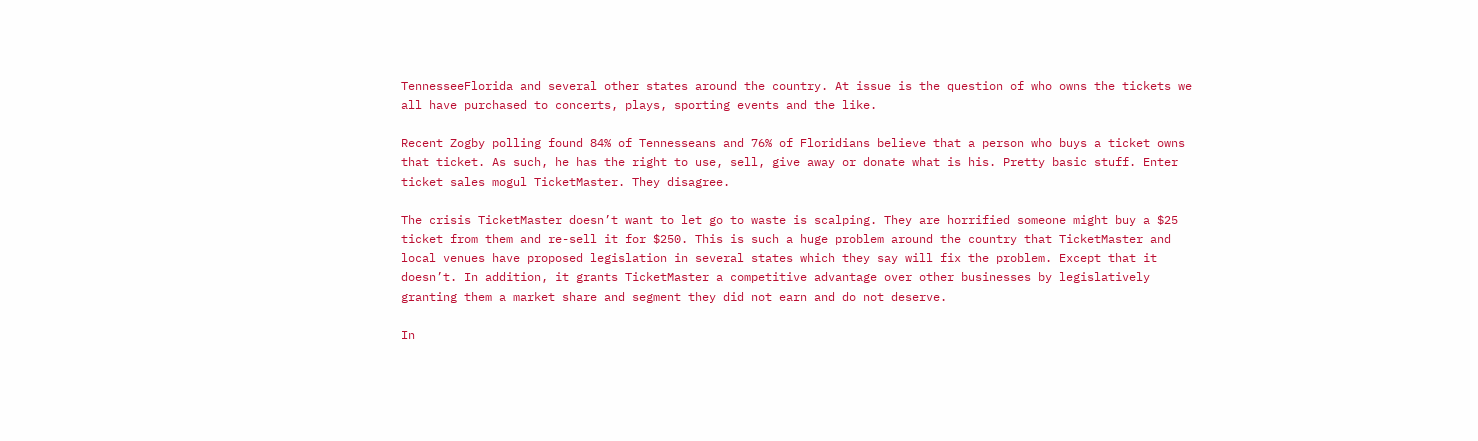TennesseeFlorida and several other states around the country. At issue is the question of who owns the tickets we all have purchased to concerts, plays, sporting events and the like.

Recent Zogby polling found 84% of Tennesseans and 76% of Floridians believe that a person who buys a ticket owns that ticket. As such, he has the right to use, sell, give away or donate what is his. Pretty basic stuff. Enter ticket sales mogul TicketMaster. They disagree.

The crisis TicketMaster doesn’t want to let go to waste is scalping. They are horrified someone might buy a $25 ticket from them and re-sell it for $250. This is such a huge problem around the country that TicketMaster and local venues have proposed legislation in several states which they say will fix the problem. Except that it doesn’t. In addition, it grants TicketMaster a competitive advantage over other businesses by legislatively granting them a market share and segment they did not earn and do not deserve.

In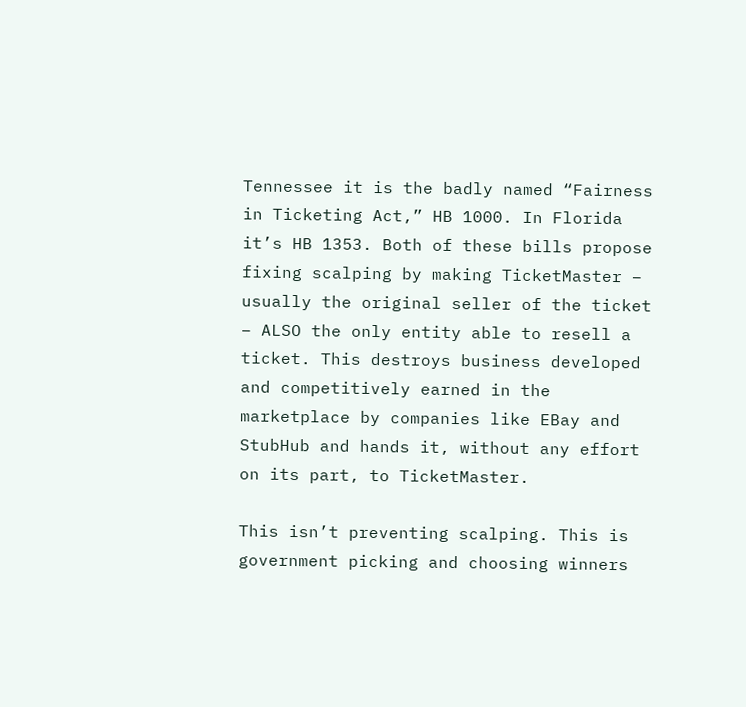Tennessee it is the badly named “Fairness in Ticketing Act,” HB 1000. In Florida it’s HB 1353. Both of these bills propose fixing scalping by making TicketMaster – usually the original seller of the ticket – ALSO the only entity able to resell a ticket. This destroys business developed and competitively earned in the marketplace by companies like EBay and StubHub and hands it, without any effort on its part, to TicketMaster.

This isn’t preventing scalping. This is government picking and choosing winners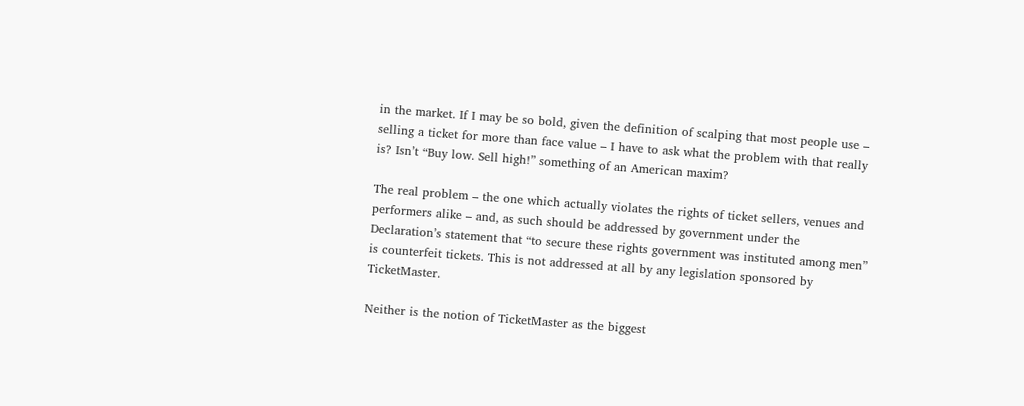in the market. If I may be so bold, given the definition of scalping that most people use – selling a ticket for more than face value – I have to ask what the problem with that really is? Isn’t “Buy low. Sell high!” something of an American maxim?

The real problem – the one which actually violates the rights of ticket sellers, venues and performers alike – and, as such should be addressed by government under the Declaration’s statement that “to secure these rights government was instituted among men” is counterfeit tickets. This is not addressed at all by any legislation sponsored by TicketMaster.

Neither is the notion of TicketMaster as the biggest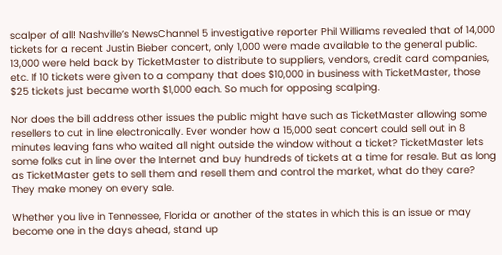scalper of all! Nashville’s NewsChannel 5 investigative reporter Phil Williams revealed that of 14,000 tickets for a recent Justin Bieber concert, only 1,000 were made available to the general public. 13,000 were held back by TicketMaster to distribute to suppliers, vendors, credit card companies, etc. If 10 tickets were given to a company that does $10,000 in business with TicketMaster, those $25 tickets just became worth $1,000 each. So much for opposing scalping.

Nor does the bill address other issues the public might have such as TicketMaster allowing some resellers to cut in line electronically. Ever wonder how a 15,000 seat concert could sell out in 8 minutes leaving fans who waited all night outside the window without a ticket? TicketMaster lets some folks cut in line over the Internet and buy hundreds of tickets at a time for resale. But as long as TicketMaster gets to sell them and resell them and control the market, what do they care? They make money on every sale.

Whether you live in Tennessee, Florida or another of the states in which this is an issue or may become one in the days ahead, stand up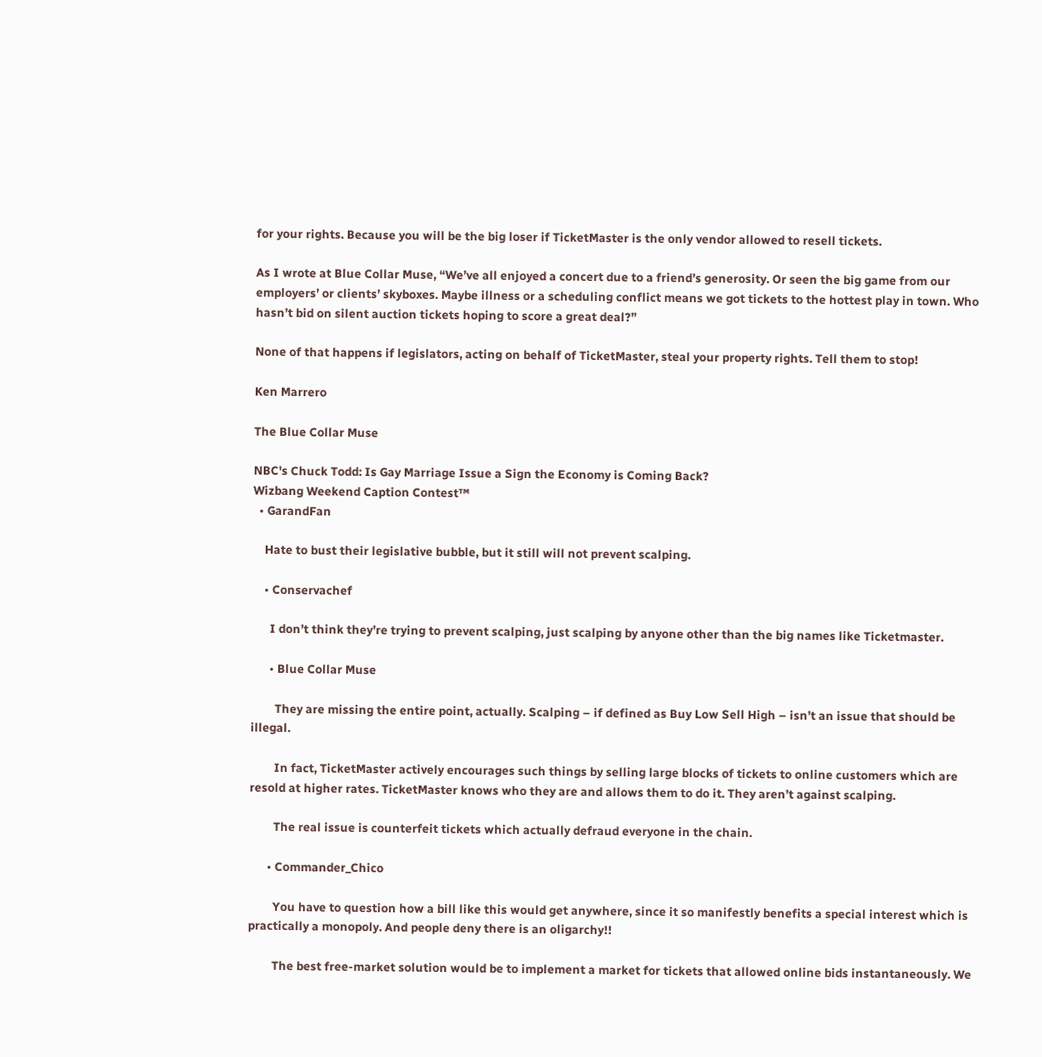for your rights. Because you will be the big loser if TicketMaster is the only vendor allowed to resell tickets.

As I wrote at Blue Collar Muse, “We’ve all enjoyed a concert due to a friend’s generosity. Or seen the big game from our employers’ or clients’ skyboxes. Maybe illness or a scheduling conflict means we got tickets to the hottest play in town. Who hasn’t bid on silent auction tickets hoping to score a great deal?”

None of that happens if legislators, acting on behalf of TicketMaster, steal your property rights. Tell them to stop!

Ken Marrero

The Blue Collar Muse

NBC's Chuck Todd: Is Gay Marriage Issue a Sign the Economy is Coming Back?
Wizbang Weekend Caption Contest™
  • GarandFan

    Hate to bust their legislative bubble, but it still will not prevent scalping.

    • Conservachef

      I don’t think they’re trying to prevent scalping, just scalping by anyone other than the big names like Ticketmaster.

      • Blue Collar Muse

        They are missing the entire point, actually. Scalping – if defined as Buy Low Sell High – isn’t an issue that should be illegal.

        In fact, TicketMaster actively encourages such things by selling large blocks of tickets to online customers which are resold at higher rates. TicketMaster knows who they are and allows them to do it. They aren’t against scalping.

        The real issue is counterfeit tickets which actually defraud everyone in the chain.

      • Commander_Chico

        You have to question how a bill like this would get anywhere, since it so manifestly benefits a special interest which is practically a monopoly. And people deny there is an oligarchy!!

        The best free-market solution would be to implement a market for tickets that allowed online bids instantaneously. We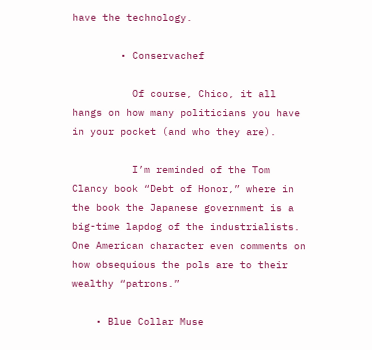have the technology.

        • Conservachef

          Of course, Chico, it all hangs on how many politicians you have in your pocket (and who they are).

          I’m reminded of the Tom Clancy book “Debt of Honor,” where in the book the Japanese government is a big-time lapdog of the industrialists. One American character even comments on how obsequious the pols are to their wealthy “patrons.”

    • Blue Collar Muse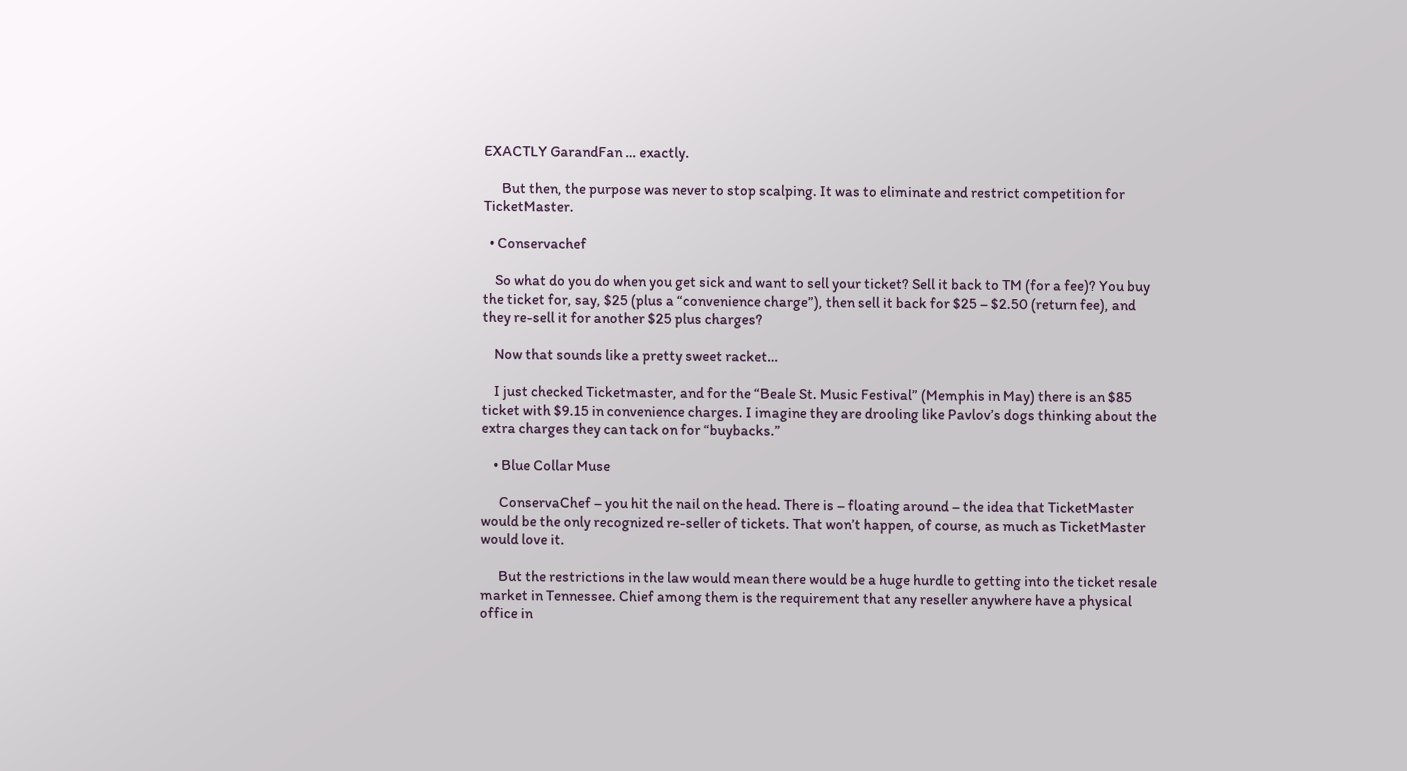EXACTLY GarandFan … exactly.

      But then, the purpose was never to stop scalping. It was to eliminate and restrict competition for TicketMaster.

  • Conservachef

    So what do you do when you get sick and want to sell your ticket? Sell it back to TM (for a fee)? You buy the ticket for, say, $25 (plus a “convenience charge”), then sell it back for $25 – $2.50 (return fee), and they re-sell it for another $25 plus charges?

    Now that sounds like a pretty sweet racket…

    I just checked Ticketmaster, and for the “Beale St. Music Festival” (Memphis in May) there is an $85 ticket with $9.15 in convenience charges. I imagine they are drooling like Pavlov’s dogs thinking about the extra charges they can tack on for “buybacks.”

    • Blue Collar Muse

      ConservaChef – you hit the nail on the head. There is – floating around – the idea that TicketMaster would be the only recognized re-seller of tickets. That won’t happen, of course, as much as TicketMaster would love it.

      But the restrictions in the law would mean there would be a huge hurdle to getting into the ticket resale market in Tennessee. Chief among them is the requirement that any reseller anywhere have a physical office in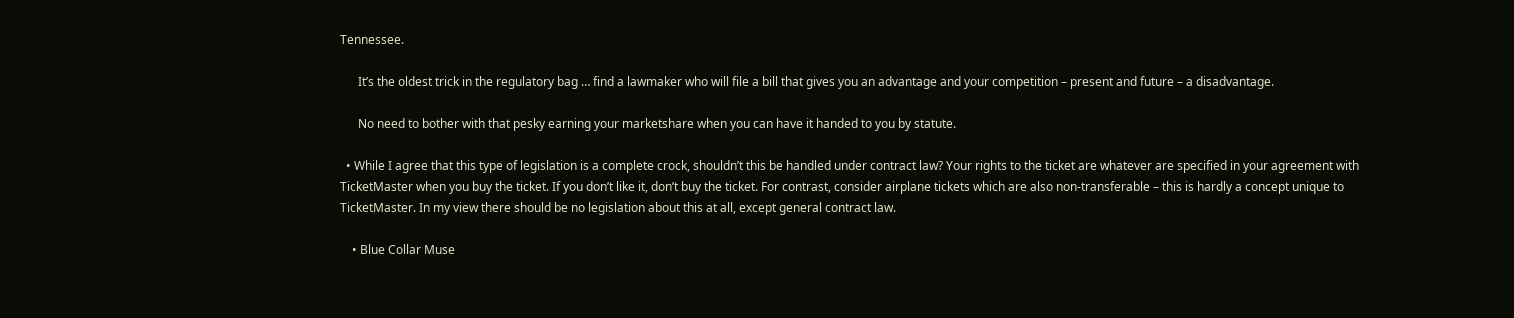Tennessee.

      It’s the oldest trick in the regulatory bag … find a lawmaker who will file a bill that gives you an advantage and your competition – present and future – a disadvantage.

      No need to bother with that pesky earning your marketshare when you can have it handed to you by statute.

  • While I agree that this type of legislation is a complete crock, shouldn’t this be handled under contract law? Your rights to the ticket are whatever are specified in your agreement with TicketMaster when you buy the ticket. If you don’t like it, don’t buy the ticket. For contrast, consider airplane tickets which are also non-transferable – this is hardly a concept unique to TicketMaster. In my view there should be no legislation about this at all, except general contract law.

    • Blue Collar Muse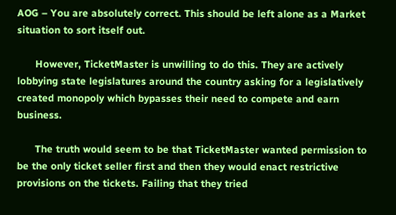AOG – You are absolutely correct. This should be left alone as a Market situation to sort itself out.

      However, TicketMaster is unwilling to do this. They are actively lobbying state legislatures around the country asking for a legislatively created monopoly which bypasses their need to compete and earn business.

      The truth would seem to be that TicketMaster wanted permission to be the only ticket seller first and then they would enact restrictive provisions on the tickets. Failing that they tried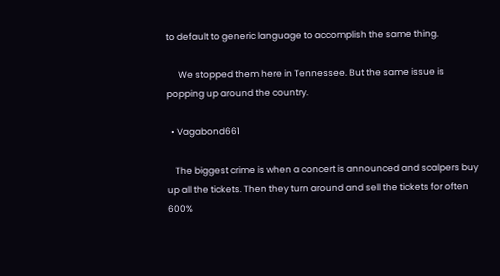to default to generic language to accomplish the same thing.

      We stopped them here in Tennessee. But the same issue is popping up around the country.

  • Vagabond661

    The biggest crime is when a concert is announced and scalpers buy up all the tickets. Then they turn around and sell the tickets for often 600%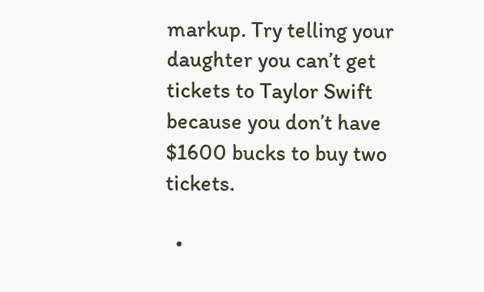markup. Try telling your daughter you can’t get tickets to Taylor Swift because you don’t have $1600 bucks to buy two tickets.

  •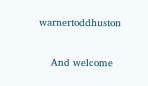warnertoddhuston

    And welcome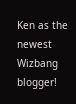Ken as the newest Wizbang blogger!